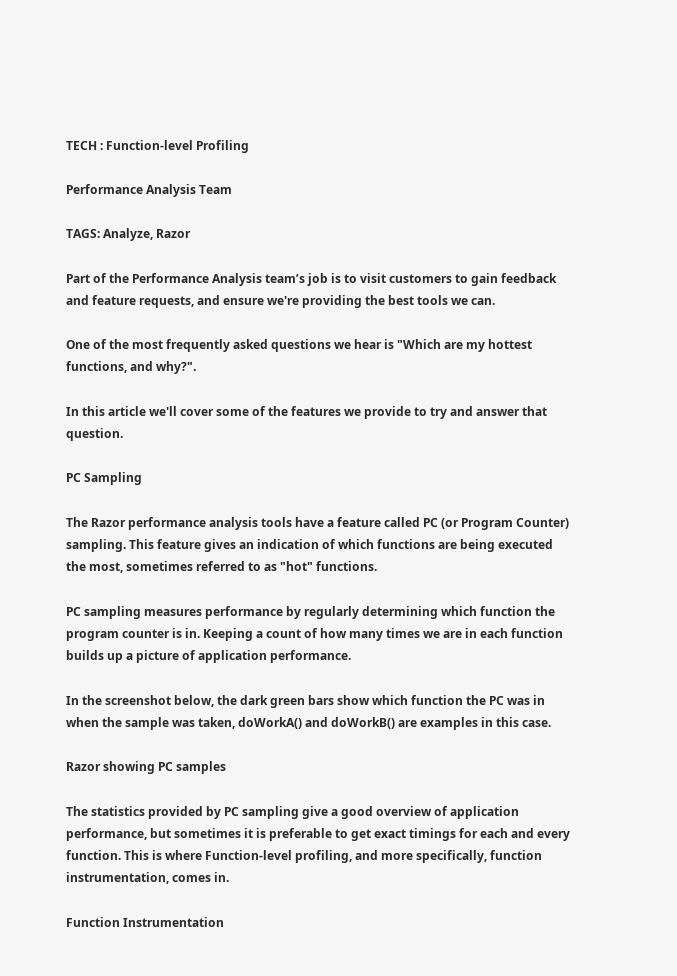TECH : Function-level Profiling

Performance Analysis Team

TAGS: Analyze, Razor

Part of the Performance Analysis team’s job is to visit customers to gain feedback and feature requests, and ensure we're providing the best tools we can.

One of the most frequently asked questions we hear is "Which are my hottest functions, and why?".

In this article we'll cover some of the features we provide to try and answer that question.

PC Sampling

The Razor performance analysis tools have a feature called PC (or Program Counter) sampling. This feature gives an indication of which functions are being executed the most, sometimes referred to as "hot" functions.

PC sampling measures performance by regularly determining which function the program counter is in. Keeping a count of how many times we are in each function builds up a picture of application performance.

In the screenshot below, the dark green bars show which function the PC was in when the sample was taken, doWorkA() and doWorkB() are examples in this case.

Razor showing PC samples

The statistics provided by PC sampling give a good overview of application performance, but sometimes it is preferable to get exact timings for each and every function. This is where Function-level profiling, and more specifically, function instrumentation, comes in.

Function Instrumentation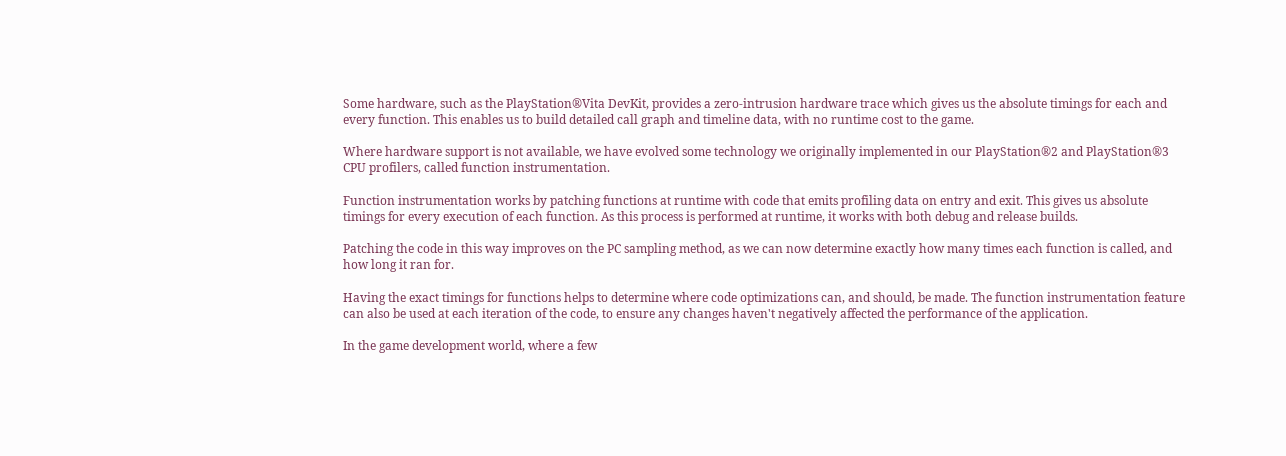Some hardware, such as the PlayStation®Vita DevKit, provides a zero-intrusion hardware trace which gives us the absolute timings for each and every function. This enables us to build detailed call graph and timeline data, with no runtime cost to the game.

Where hardware support is not available, we have evolved some technology we originally implemented in our PlayStation®2 and PlayStation®3 CPU profilers, called function instrumentation.

Function instrumentation works by patching functions at runtime with code that emits profiling data on entry and exit. This gives us absolute timings for every execution of each function. As this process is performed at runtime, it works with both debug and release builds.

Patching the code in this way improves on the PC sampling method, as we can now determine exactly how many times each function is called, and how long it ran for.

Having the exact timings for functions helps to determine where code optimizations can, and should, be made. The function instrumentation feature can also be used at each iteration of the code, to ensure any changes haven't negatively affected the performance of the application.

In the game development world, where a few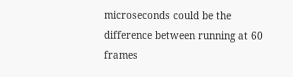microseconds could be the difference between running at 60 frames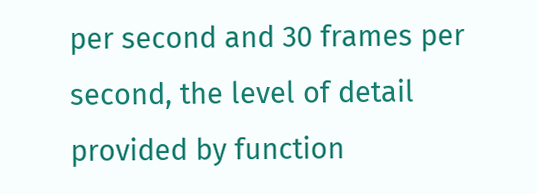per second and 30 frames per second, the level of detail provided by function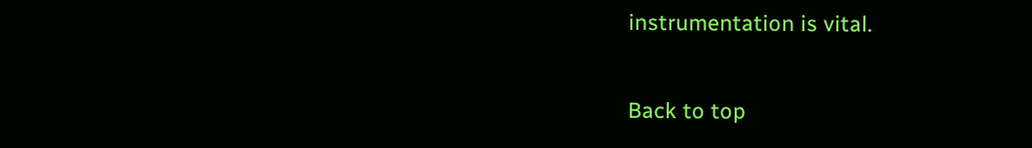instrumentation is vital.

Back to top